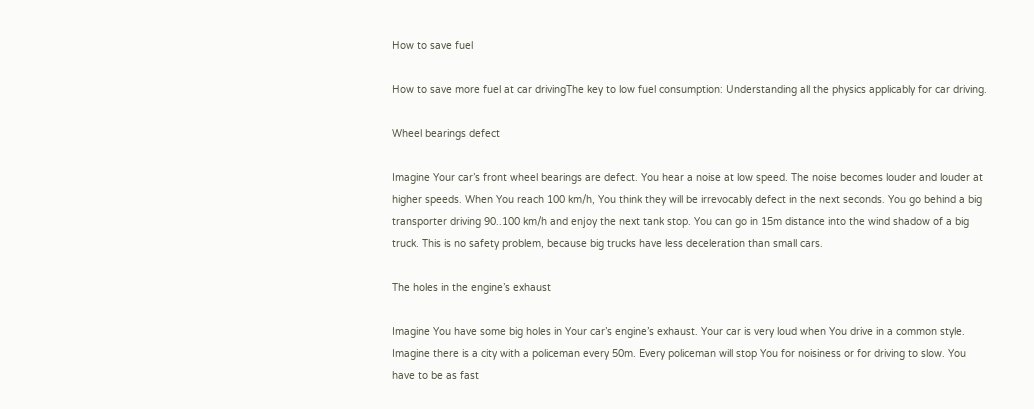How to save fuel

How to save more fuel at car drivingThe key to low fuel consumption: Understanding all the physics applicably for car driving.

Wheel bearings defect

Imagine Your car’s front wheel bearings are defect. You hear a noise at low speed. The noise becomes louder and louder at higher speeds. When You reach 100 km/h, You think they will be irrevocably defect in the next seconds. You go behind a big transporter driving 90..100 km/h and enjoy the next tank stop. You can go in 15m distance into the wind shadow of a big truck. This is no safety problem, because big trucks have less deceleration than small cars.

The holes in the engine’s exhaust

Imagine You have some big holes in Your car’s engine’s exhaust. Your car is very loud when You drive in a common style. Imagine there is a city with a policeman every 50m. Every policeman will stop You for noisiness or for driving to slow. You have to be as fast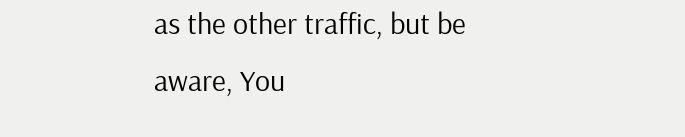as the other traffic, but be aware, You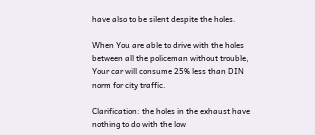have also to be silent despite the holes.

When You are able to drive with the holes between all the policeman without trouble, Your car will consume 25% less than DIN norm for city traffic.

Clarification: the holes in the exhaust have nothing to do with the low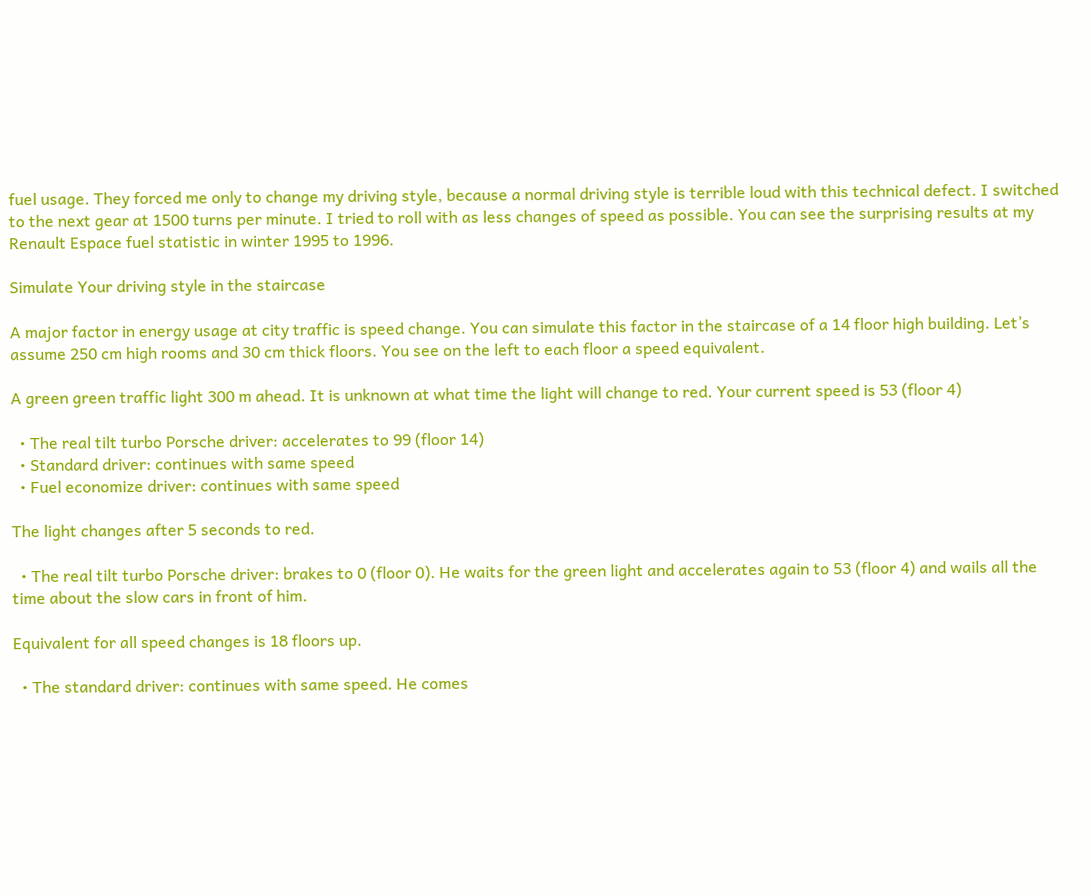fuel usage. They forced me only to change my driving style, because a normal driving style is terrible loud with this technical defect. I switched to the next gear at 1500 turns per minute. I tried to roll with as less changes of speed as possible. You can see the surprising results at my Renault Espace fuel statistic in winter 1995 to 1996.

Simulate Your driving style in the staircase

A major factor in energy usage at city traffic is speed change. You can simulate this factor in the staircase of a 14 floor high building. Let’s assume 250 cm high rooms and 30 cm thick floors. You see on the left to each floor a speed equivalent.

A green green traffic light 300 m ahead. It is unknown at what time the light will change to red. Your current speed is 53 (floor 4)

  • The real tilt turbo Porsche driver: accelerates to 99 (floor 14)
  • Standard driver: continues with same speed
  • Fuel economize driver: continues with same speed

The light changes after 5 seconds to red.

  • The real tilt turbo Porsche driver: brakes to 0 (floor 0). He waits for the green light and accelerates again to 53 (floor 4) and wails all the time about the slow cars in front of him.

Equivalent for all speed changes is 18 floors up.

  • The standard driver: continues with same speed. He comes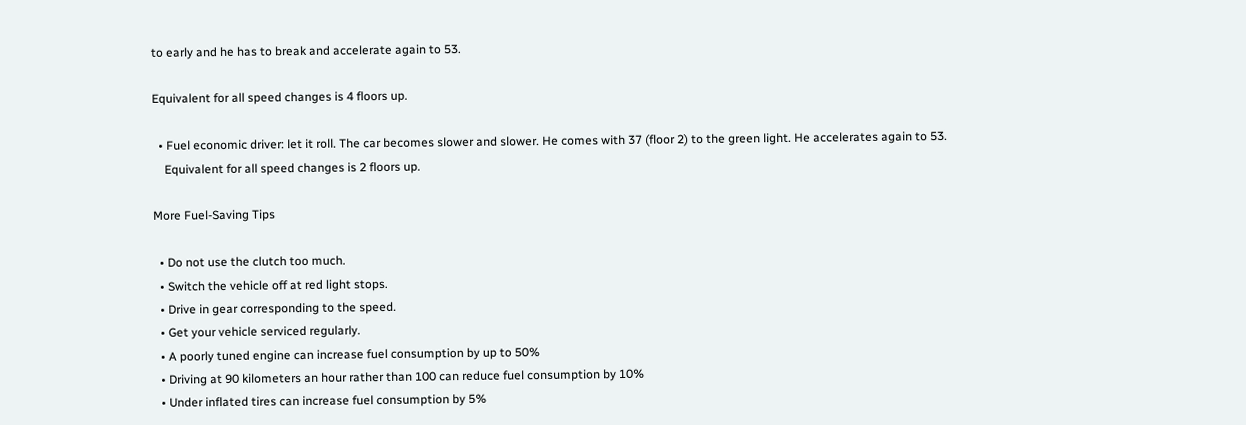to early and he has to break and accelerate again to 53.

Equivalent for all speed changes is 4 floors up.

  • Fuel economic driver: let it roll. The car becomes slower and slower. He comes with 37 (floor 2) to the green light. He accelerates again to 53.
    Equivalent for all speed changes is 2 floors up.

More Fuel-Saving Tips

  • Do not use the clutch too much.
  • Switch the vehicle off at red light stops.
  • Drive in gear corresponding to the speed.
  • Get your vehicle serviced regularly.
  • A poorly tuned engine can increase fuel consumption by up to 50%
  • Driving at 90 kilometers an hour rather than 100 can reduce fuel consumption by 10%
  • Under inflated tires can increase fuel consumption by 5%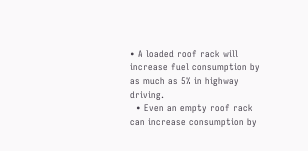• A loaded roof rack will increase fuel consumption by as much as 5% in highway driving.
  • Even an empty roof rack can increase consumption by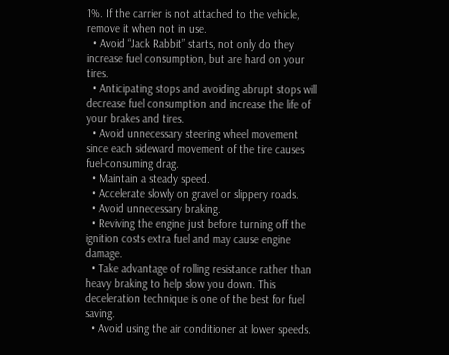1%. If the carrier is not attached to the vehicle, remove it when not in use.
  • Avoid “Jack Rabbit” starts, not only do they increase fuel consumption, but are hard on your tires.
  • Anticipating stops and avoiding abrupt stops will decrease fuel consumption and increase the life of your brakes and tires.
  • Avoid unnecessary steering wheel movement since each sideward movement of the tire causes fuel-consuming drag.
  • Maintain a steady speed.
  • Accelerate slowly on gravel or slippery roads.
  • Avoid unnecessary braking.
  • Reviving the engine just before turning off the ignition costs extra fuel and may cause engine damage.
  • Take advantage of rolling resistance rather than heavy braking to help slow you down. This deceleration technique is one of the best for fuel saving.
  • Avoid using the air conditioner at lower speeds.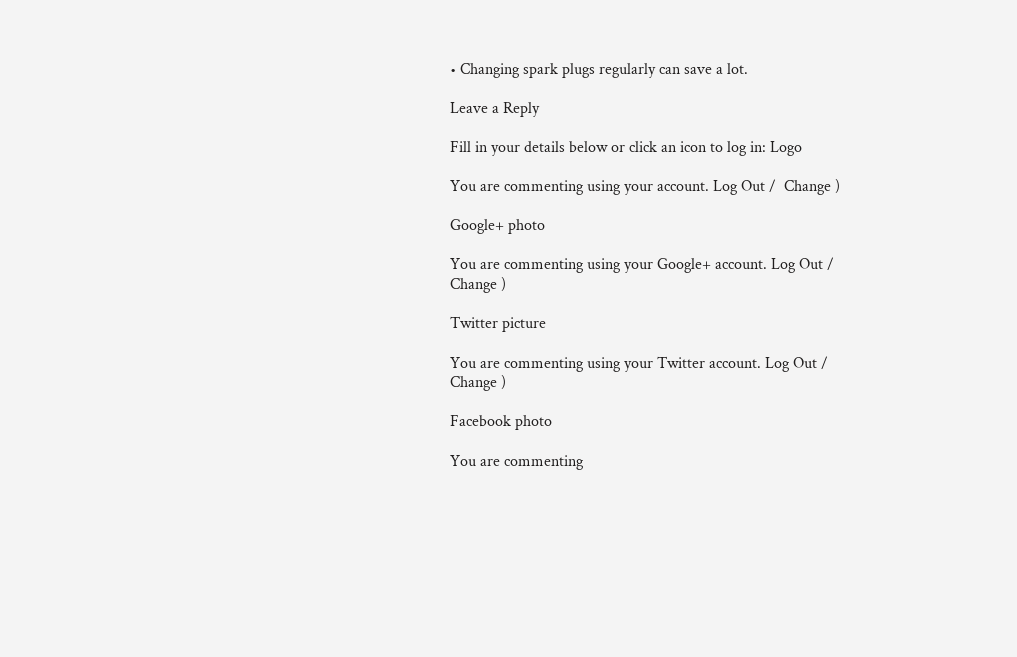• Changing spark plugs regularly can save a lot.

Leave a Reply

Fill in your details below or click an icon to log in: Logo

You are commenting using your account. Log Out /  Change )

Google+ photo

You are commenting using your Google+ account. Log Out /  Change )

Twitter picture

You are commenting using your Twitter account. Log Out /  Change )

Facebook photo

You are commenting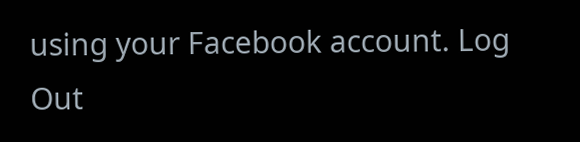using your Facebook account. Log Out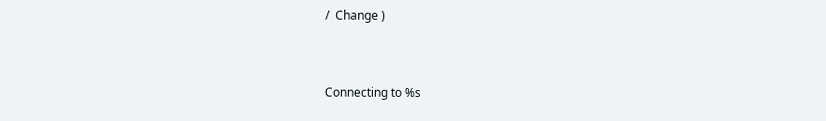/  Change )


Connecting to %s